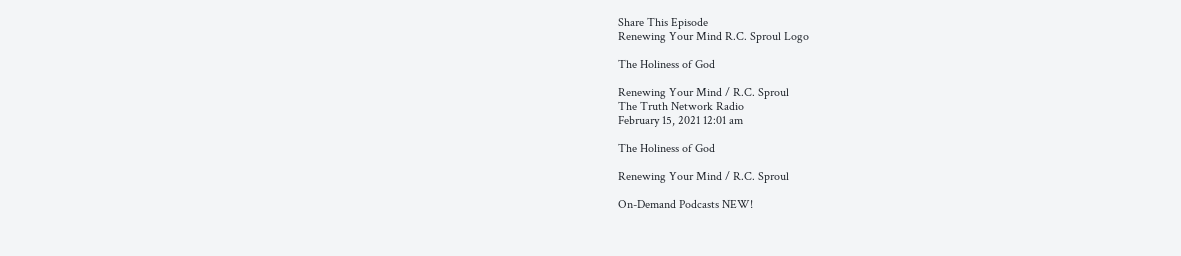Share This Episode
Renewing Your Mind R.C. Sproul Logo

The Holiness of God

Renewing Your Mind / R.C. Sproul
The Truth Network Radio
February 15, 2021 12:01 am

The Holiness of God

Renewing Your Mind / R.C. Sproul

On-Demand Podcasts NEW!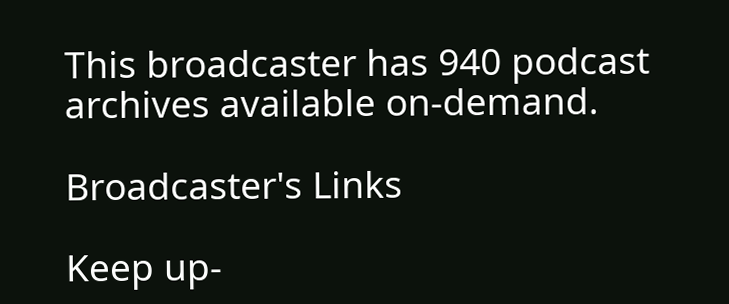This broadcaster has 940 podcast archives available on-demand.

Broadcaster's Links

Keep up-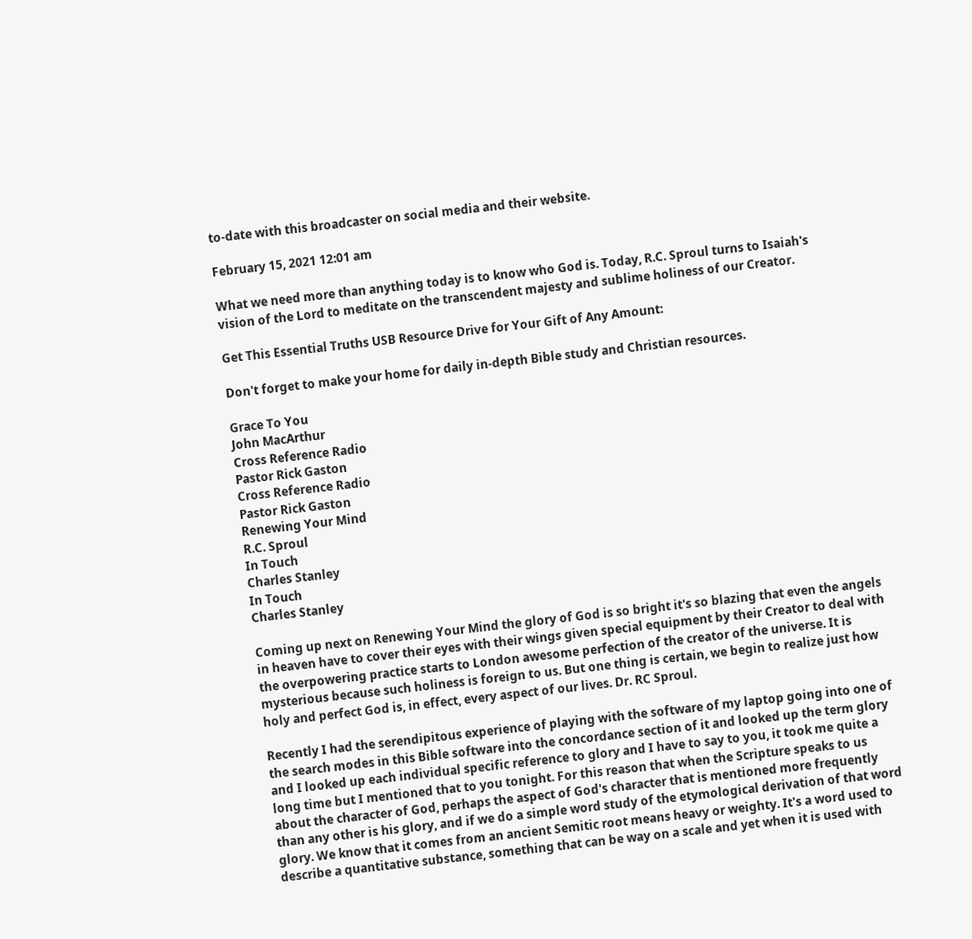to-date with this broadcaster on social media and their website.

February 15, 2021 12:01 am

What we need more than anything today is to know who God is. Today, R.C. Sproul turns to Isaiah's vision of the Lord to meditate on the transcendent majesty and sublime holiness of our Creator.

Get This Essential Truths USB Resource Drive for Your Gift of Any Amount:

Don't forget to make your home for daily in-depth Bible study and Christian resources.

Grace To You
John MacArthur
Cross Reference Radio
Pastor Rick Gaston
Cross Reference Radio
Pastor Rick Gaston
Renewing Your Mind
R.C. Sproul
In Touch
Charles Stanley
In Touch
Charles Stanley

Coming up next on Renewing Your Mind the glory of God is so bright it's so blazing that even the angels in heaven have to cover their eyes with their wings given special equipment by their Creator to deal with the overpowering practice starts to London awesome perfection of the creator of the universe. It is mysterious because such holiness is foreign to us. But one thing is certain, we begin to realize just how holy and perfect God is, in effect, every aspect of our lives. Dr. RC Sproul.

Recently I had the serendipitous experience of playing with the software of my laptop going into one of the search modes in this Bible software into the concordance section of it and looked up the term glory and I looked up each individual specific reference to glory and I have to say to you, it took me quite a long time but I mentioned that to you tonight. For this reason that when the Scripture speaks to us about the character of God, perhaps the aspect of God's character that is mentioned more frequently than any other is his glory, and if we do a simple word study of the etymological derivation of that word glory. We know that it comes from an ancient Semitic root means heavy or weighty. It's a word used to describe a quantitative substance, something that can be way on a scale and yet when it is used with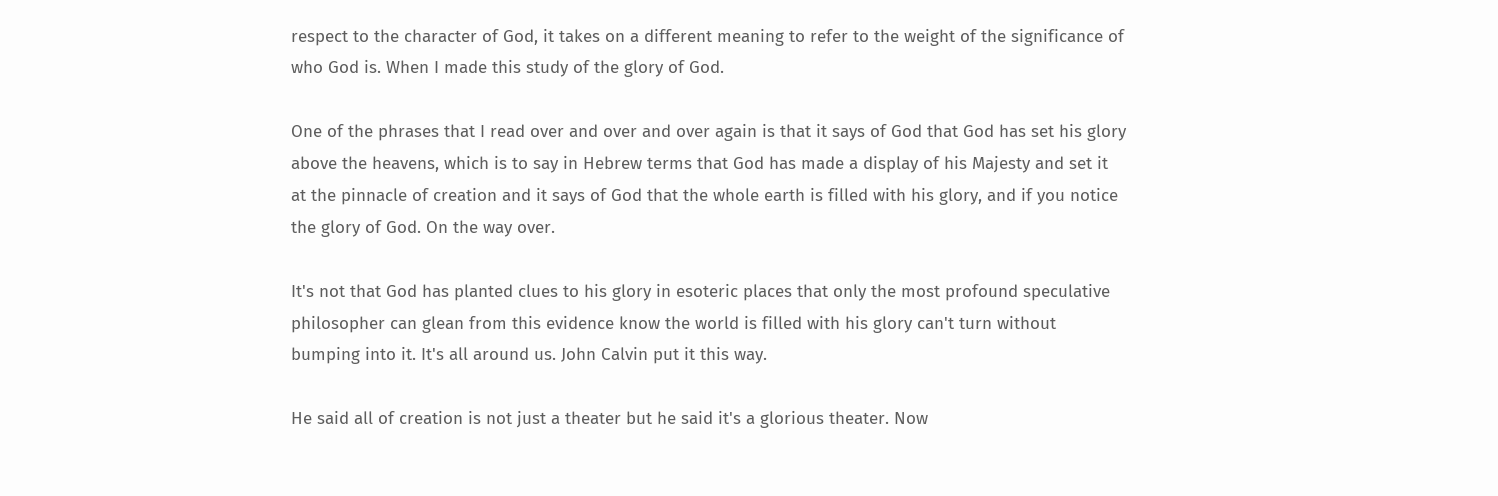respect to the character of God, it takes on a different meaning to refer to the weight of the significance of who God is. When I made this study of the glory of God.

One of the phrases that I read over and over and over again is that it says of God that God has set his glory above the heavens, which is to say in Hebrew terms that God has made a display of his Majesty and set it at the pinnacle of creation and it says of God that the whole earth is filled with his glory, and if you notice the glory of God. On the way over.

It's not that God has planted clues to his glory in esoteric places that only the most profound speculative philosopher can glean from this evidence know the world is filled with his glory can't turn without bumping into it. It's all around us. John Calvin put it this way.

He said all of creation is not just a theater but he said it's a glorious theater. Now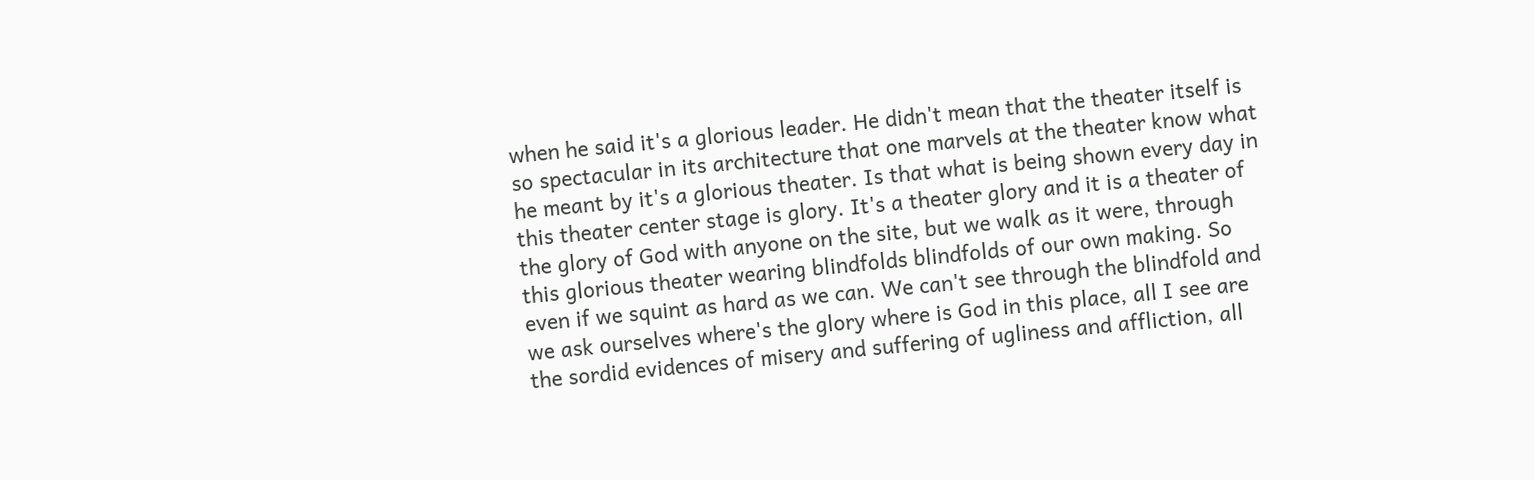when he said it's a glorious leader. He didn't mean that the theater itself is so spectacular in its architecture that one marvels at the theater know what he meant by it's a glorious theater. Is that what is being shown every day in this theater center stage is glory. It's a theater glory and it is a theater of the glory of God with anyone on the site, but we walk as it were, through this glorious theater wearing blindfolds blindfolds of our own making. So even if we squint as hard as we can. We can't see through the blindfold and we ask ourselves where's the glory where is God in this place, all I see are the sordid evidences of misery and suffering of ugliness and affliction, all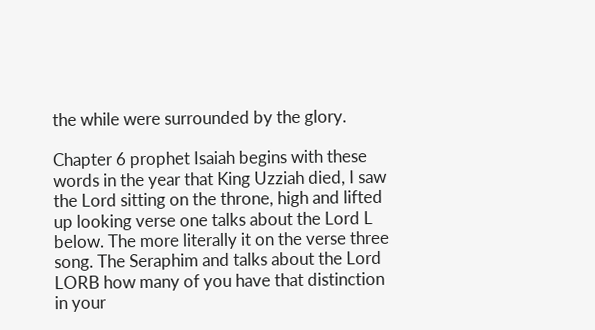the while were surrounded by the glory.

Chapter 6 prophet Isaiah begins with these words in the year that King Uzziah died, I saw the Lord sitting on the throne, high and lifted up looking verse one talks about the Lord L below. The more literally it on the verse three song. The Seraphim and talks about the Lord LORB how many of you have that distinction in your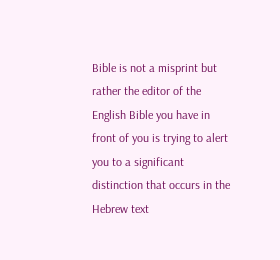Bible is not a misprint but rather the editor of the English Bible you have in front of you is trying to alert you to a significant distinction that occurs in the Hebrew text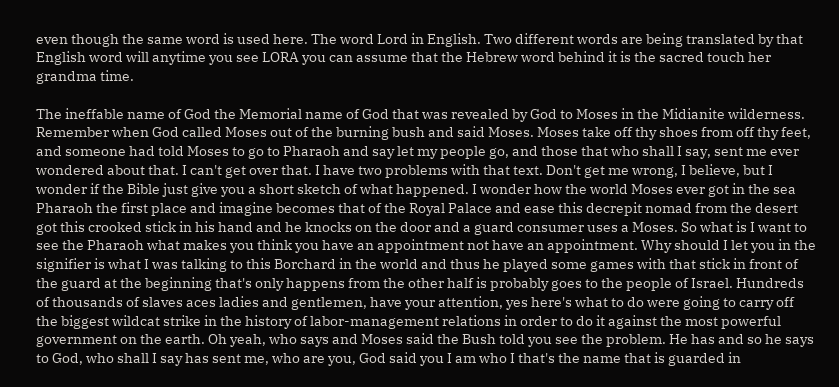even though the same word is used here. The word Lord in English. Two different words are being translated by that English word will anytime you see LORA you can assume that the Hebrew word behind it is the sacred touch her grandma time.

The ineffable name of God the Memorial name of God that was revealed by God to Moses in the Midianite wilderness. Remember when God called Moses out of the burning bush and said Moses. Moses take off thy shoes from off thy feet, and someone had told Moses to go to Pharaoh and say let my people go, and those that who shall I say, sent me ever wondered about that. I can't get over that. I have two problems with that text. Don't get me wrong, I believe, but I wonder if the Bible just give you a short sketch of what happened. I wonder how the world Moses ever got in the sea Pharaoh the first place and imagine becomes that of the Royal Palace and ease this decrepit nomad from the desert got this crooked stick in his hand and he knocks on the door and a guard consumer uses a Moses. So what is I want to see the Pharaoh what makes you think you have an appointment not have an appointment. Why should I let you in the signifier is what I was talking to this Borchard in the world and thus he played some games with that stick in front of the guard at the beginning that's only happens from the other half is probably goes to the people of Israel. Hundreds of thousands of slaves aces ladies and gentlemen, have your attention, yes here's what to do were going to carry off the biggest wildcat strike in the history of labor-management relations in order to do it against the most powerful government on the earth. Oh yeah, who says and Moses said the Bush told you see the problem. He has and so he says to God, who shall I say has sent me, who are you, God said you I am who I that's the name that is guarded in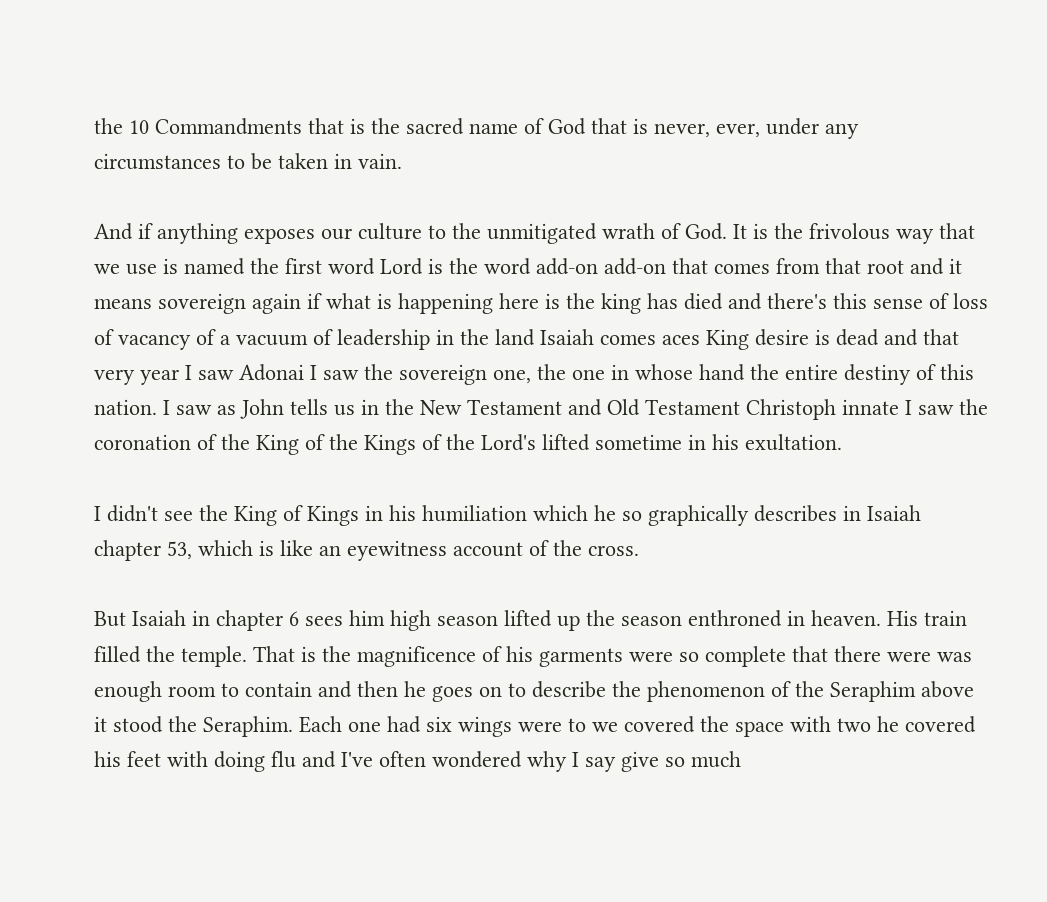the 10 Commandments that is the sacred name of God that is never, ever, under any circumstances to be taken in vain.

And if anything exposes our culture to the unmitigated wrath of God. It is the frivolous way that we use is named the first word Lord is the word add-on add-on that comes from that root and it means sovereign again if what is happening here is the king has died and there's this sense of loss of vacancy of a vacuum of leadership in the land Isaiah comes aces King desire is dead and that very year I saw Adonai I saw the sovereign one, the one in whose hand the entire destiny of this nation. I saw as John tells us in the New Testament and Old Testament Christoph innate I saw the coronation of the King of the Kings of the Lord's lifted sometime in his exultation.

I didn't see the King of Kings in his humiliation which he so graphically describes in Isaiah chapter 53, which is like an eyewitness account of the cross.

But Isaiah in chapter 6 sees him high season lifted up the season enthroned in heaven. His train filled the temple. That is the magnificence of his garments were so complete that there were was enough room to contain and then he goes on to describe the phenomenon of the Seraphim above it stood the Seraphim. Each one had six wings were to we covered the space with two he covered his feet with doing flu and I've often wondered why I say give so much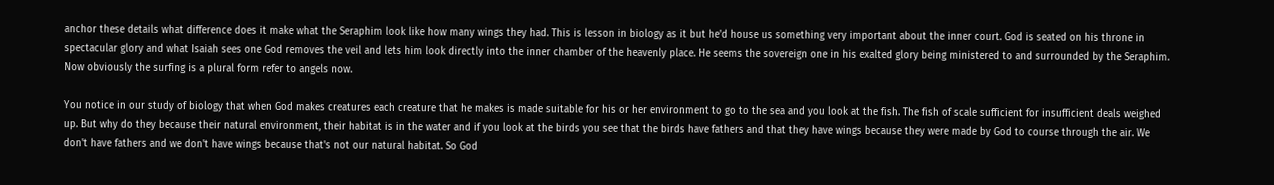anchor these details what difference does it make what the Seraphim look like how many wings they had. This is lesson in biology as it but he'd house us something very important about the inner court. God is seated on his throne in spectacular glory and what Isaiah sees one God removes the veil and lets him look directly into the inner chamber of the heavenly place. He seems the sovereign one in his exalted glory being ministered to and surrounded by the Seraphim. Now obviously the surfing is a plural form refer to angels now.

You notice in our study of biology that when God makes creatures each creature that he makes is made suitable for his or her environment to go to the sea and you look at the fish. The fish of scale sufficient for insufficient deals weighed up. But why do they because their natural environment, their habitat is in the water and if you look at the birds you see that the birds have fathers and that they have wings because they were made by God to course through the air. We don't have fathers and we don't have wings because that's not our natural habitat. So God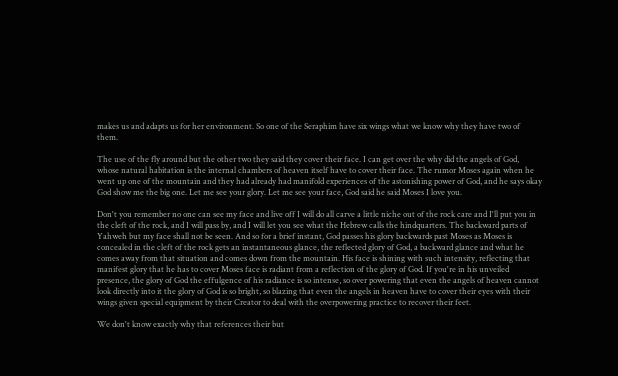makes us and adapts us for her environment. So one of the Seraphim have six wings what we know why they have two of them.

The use of the fly around but the other two they said they cover their face. I can get over the why did the angels of God, whose natural habitation is the internal chambers of heaven itself have to cover their face. The rumor Moses again when he went up one of the mountain and they had already had manifold experiences of the astonishing power of God, and he says okay God show me the big one. Let me see your glory. Let me see your face, God said he said Moses I love you.

Don't you remember no one can see my face and live off I will do all carve a little niche out of the rock care and I'll put you in the cleft of the rock, and I will pass by, and I will let you see what the Hebrew calls the hindquarters. The backward parts of Yahweh but my face shall not be seen. And so for a brief instant, God passes his glory backwards past Moses as Moses is concealed in the cleft of the rock gets an instantaneous glance, the reflected glory of God, a backward glance and what he comes away from that situation and comes down from the mountain. His face is shining with such intensity, reflecting that manifest glory that he has to cover Moses face is radiant from a reflection of the glory of God. If you're in his unveiled presence, the glory of God the effulgence of his radiance is so intense, so over powering that even the angels of heaven cannot look directly into it the glory of God is so bright, so blazing that even the angels in heaven have to cover their eyes with their wings given special equipment by their Creator to deal with the overpowering practice to recover their feet.

We don't know exactly why that references their but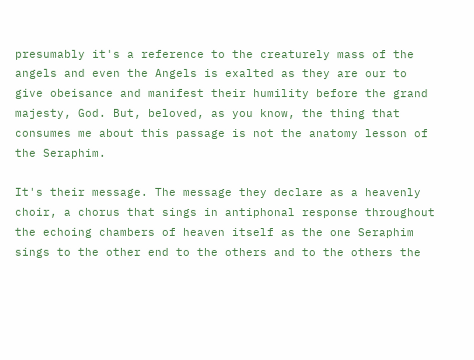presumably it's a reference to the creaturely mass of the angels and even the Angels is exalted as they are our to give obeisance and manifest their humility before the grand majesty, God. But, beloved, as you know, the thing that consumes me about this passage is not the anatomy lesson of the Seraphim.

It's their message. The message they declare as a heavenly choir, a chorus that sings in antiphonal response throughout the echoing chambers of heaven itself as the one Seraphim sings to the other end to the others and to the others the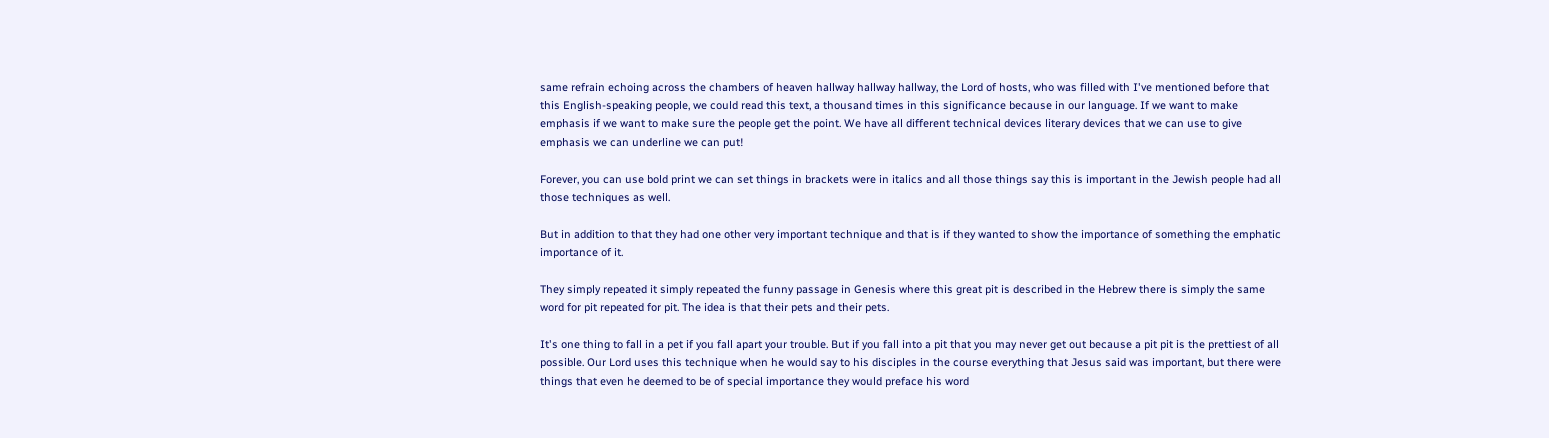same refrain echoing across the chambers of heaven hallway hallway hallway, the Lord of hosts, who was filled with I've mentioned before that this English-speaking people, we could read this text, a thousand times in this significance because in our language. If we want to make emphasis if we want to make sure the people get the point. We have all different technical devices literary devices that we can use to give emphasis we can underline we can put!

Forever, you can use bold print we can set things in brackets were in italics and all those things say this is important in the Jewish people had all those techniques as well.

But in addition to that they had one other very important technique and that is if they wanted to show the importance of something the emphatic importance of it.

They simply repeated it simply repeated the funny passage in Genesis where this great pit is described in the Hebrew there is simply the same word for pit repeated for pit. The idea is that their pets and their pets.

It's one thing to fall in a pet if you fall apart your trouble. But if you fall into a pit that you may never get out because a pit pit is the prettiest of all possible. Our Lord uses this technique when he would say to his disciples in the course everything that Jesus said was important, but there were things that even he deemed to be of special importance they would preface his word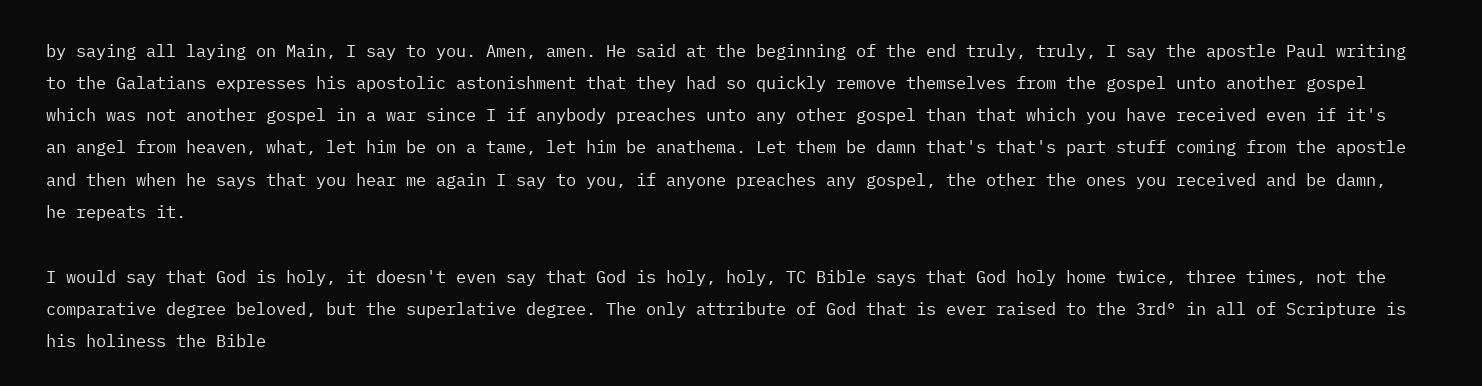by saying all laying on Main, I say to you. Amen, amen. He said at the beginning of the end truly, truly, I say the apostle Paul writing to the Galatians expresses his apostolic astonishment that they had so quickly remove themselves from the gospel unto another gospel which was not another gospel in a war since I if anybody preaches unto any other gospel than that which you have received even if it's an angel from heaven, what, let him be on a tame, let him be anathema. Let them be damn that's that's part stuff coming from the apostle and then when he says that you hear me again I say to you, if anyone preaches any gospel, the other the ones you received and be damn, he repeats it.

I would say that God is holy, it doesn't even say that God is holy, holy, TC Bible says that God holy home twice, three times, not the comparative degree beloved, but the superlative degree. The only attribute of God that is ever raised to the 3rd° in all of Scripture is his holiness the Bible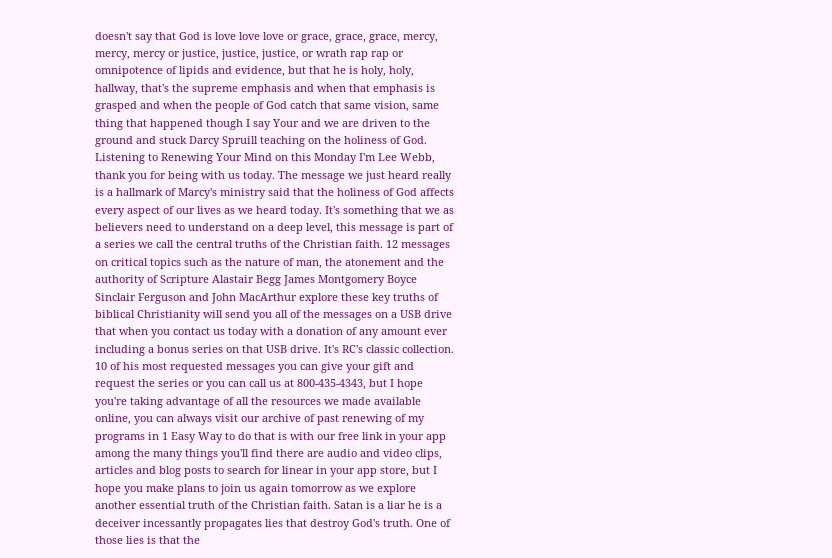doesn't say that God is love love love or grace, grace, grace, mercy, mercy, mercy or justice, justice, justice, or wrath rap rap or omnipotence of lipids and evidence, but that he is holy, holy, hallway, that's the supreme emphasis and when that emphasis is grasped and when the people of God catch that same vision, same thing that happened though I say Your and we are driven to the ground and stuck Darcy Spruill teaching on the holiness of God. Listening to Renewing Your Mind on this Monday I'm Lee Webb, thank you for being with us today. The message we just heard really is a hallmark of Marcy's ministry said that the holiness of God affects every aspect of our lives as we heard today. It's something that we as believers need to understand on a deep level, this message is part of a series we call the central truths of the Christian faith. 12 messages on critical topics such as the nature of man, the atonement and the authority of Scripture Alastair Begg James Montgomery Boyce Sinclair Ferguson and John MacArthur explore these key truths of biblical Christianity will send you all of the messages on a USB drive that when you contact us today with a donation of any amount ever including a bonus series on that USB drive. It's RC's classic collection. 10 of his most requested messages you can give your gift and request the series or you can call us at 800-435-4343, but I hope you're taking advantage of all the resources we made available online, you can always visit our archive of past renewing of my programs in 1 Easy Way to do that is with our free link in your app among the many things you'll find there are audio and video clips, articles and blog posts to search for linear in your app store, but I hope you make plans to join us again tomorrow as we explore another essential truth of the Christian faith. Satan is a liar he is a deceiver incessantly propagates lies that destroy God's truth. One of those lies is that the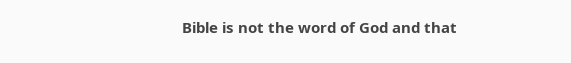Bible is not the word of God and that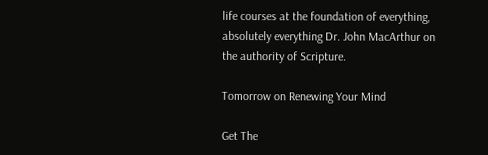life courses at the foundation of everything, absolutely everything Dr. John MacArthur on the authority of Scripture.

Tomorrow on Renewing Your Mind

Get The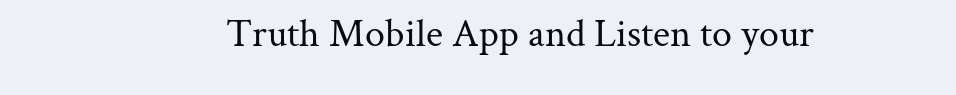Truth Mobile App and Listen to your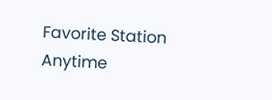Favorite Station Anytime